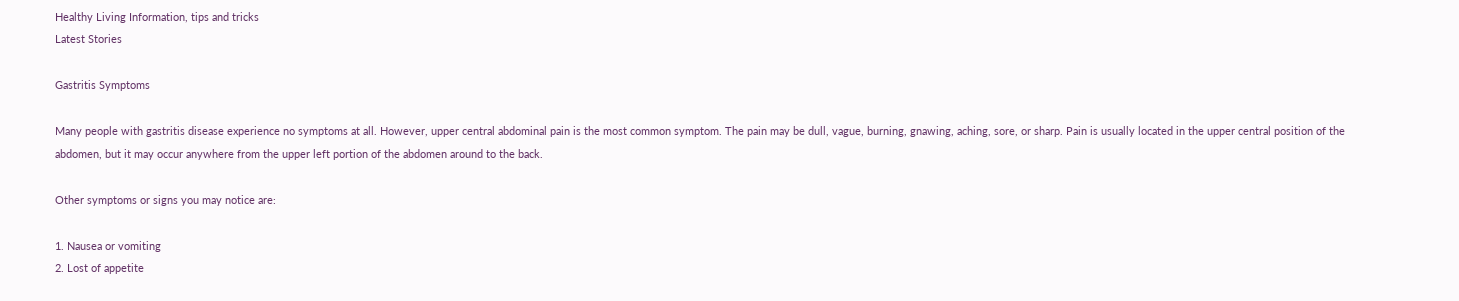Healthy Living Information, tips and tricks
Latest Stories

Gastritis Symptoms

Many people with gastritis disease experience no symptoms at all. However, upper central abdominal pain is the most common symptom. The pain may be dull, vague, burning, gnawing, aching, sore, or sharp. Pain is usually located in the upper central position of the abdomen, but it may occur anywhere from the upper left portion of the abdomen around to the back.

Other symptoms or signs you may notice are:

1. Nausea or vomiting
2. Lost of appetite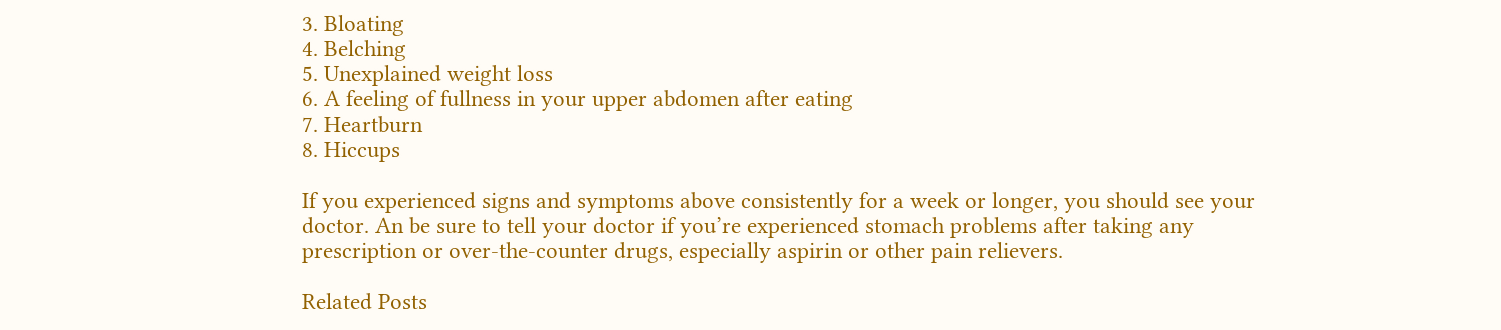3. Bloating
4. Belching
5. Unexplained weight loss
6. A feeling of fullness in your upper abdomen after eating
7. Heartburn
8. Hiccups

If you experienced signs and symptoms above consistently for a week or longer, you should see your doctor. An be sure to tell your doctor if you’re experienced stomach problems after taking any prescription or over-the-counter drugs, especially aspirin or other pain relievers.

Related Posts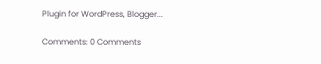Plugin for WordPress, Blogger...

Comments: 0 Comments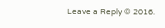Leave a Reply © 2016.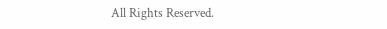All Rights Reserved.